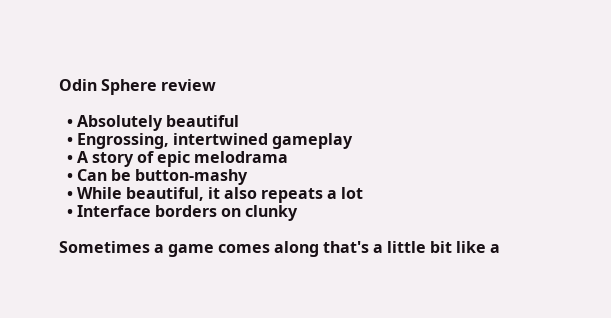Odin Sphere review

  • Absolutely beautiful
  • Engrossing, intertwined gameplay
  • A story of epic melodrama
  • Can be button-mashy
  • While beautiful, it also repeats a lot
  • Interface borders on clunky

Sometimes a game comes along that's a little bit like a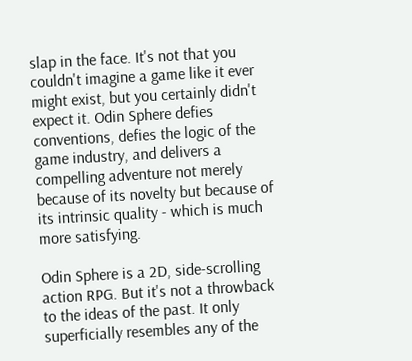slap in the face. It's not that you couldn't imagine a game like it ever might exist, but you certainly didn't expect it. Odin Sphere defies conventions, defies the logic of the game industry, and delivers a compelling adventure not merely because of its novelty but because of its intrinsic quality - which is much more satisfying.

Odin Sphere is a 2D, side-scrolling action RPG. But it's not a throwback to the ideas of the past. It only superficially resembles any of the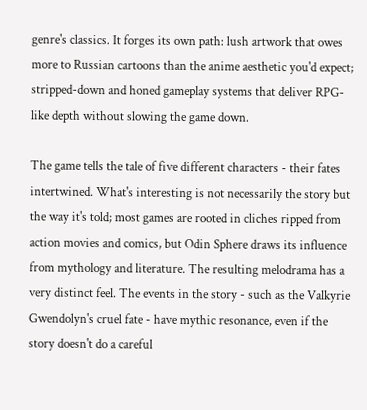genre's classics. It forges its own path: lush artwork that owes more to Russian cartoons than the anime aesthetic you'd expect; stripped-down and honed gameplay systems that deliver RPG-like depth without slowing the game down.

The game tells the tale of five different characters - their fates intertwined. What's interesting is not necessarily the story but the way it's told; most games are rooted in cliches ripped from action movies and comics, but Odin Sphere draws its influence from mythology and literature. The resulting melodrama has a very distinct feel. The events in the story - such as the Valkyrie Gwendolyn's cruel fate - have mythic resonance, even if the story doesn't do a careful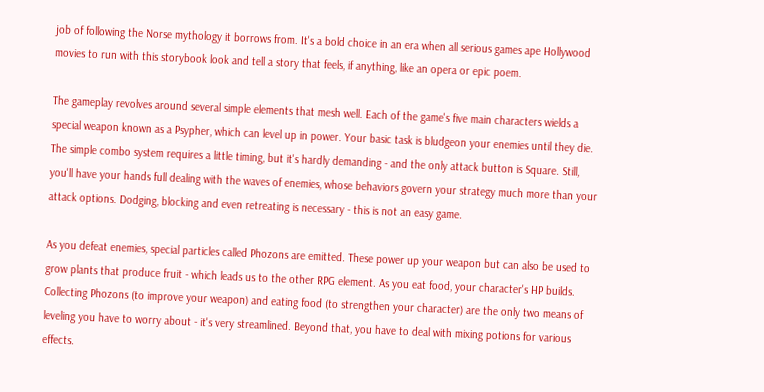job of following the Norse mythology it borrows from. It's a bold choice in an era when all serious games ape Hollywood movies to run with this storybook look and tell a story that feels, if anything, like an opera or epic poem.

The gameplay revolves around several simple elements that mesh well. Each of the game's five main characters wields a special weapon known as a Psypher, which can level up in power. Your basic task is bludgeon your enemies until they die. The simple combo system requires a little timing, but it's hardly demanding - and the only attack button is Square. Still, you'll have your hands full dealing with the waves of enemies, whose behaviors govern your strategy much more than your attack options. Dodging, blocking and even retreating is necessary - this is not an easy game.

As you defeat enemies, special particles called Phozons are emitted. These power up your weapon but can also be used to grow plants that produce fruit - which leads us to the other RPG element. As you eat food, your character's HP builds. Collecting Phozons (to improve your weapon) and eating food (to strengthen your character) are the only two means of leveling you have to worry about - it's very streamlined. Beyond that, you have to deal with mixing potions for various effects.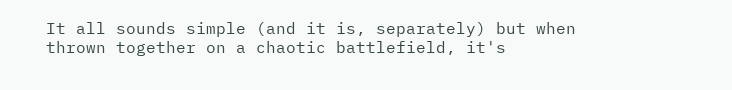It all sounds simple (and it is, separately) but when thrown together on a chaotic battlefield, it's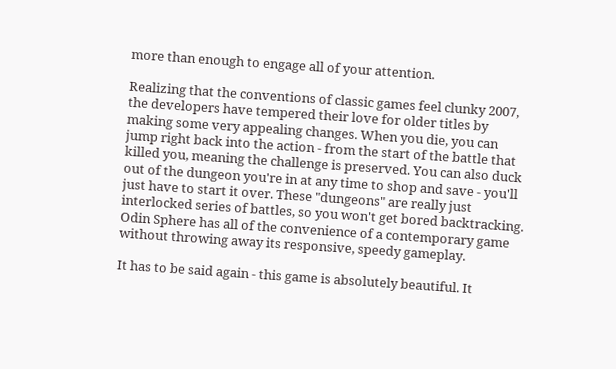more than enough to engage all of your attention.

Realizing that the conventions of classic games feel clunky 2007, the developers have tempered their love for older titles by making some very appealing changes. When you die, you can jump right back into the action - from the start of the battle that killed you, meaning the challenge is preserved. You can also duck out of the dungeon you're in at any time to shop and save - you'll just have to start it over. These "dungeons" are really just interlocked series of battles, so you won't get bored backtracking. Odin Sphere has all of the convenience of a contemporary game without throwing away its responsive, speedy gameplay.

It has to be said again - this game is absolutely beautiful. It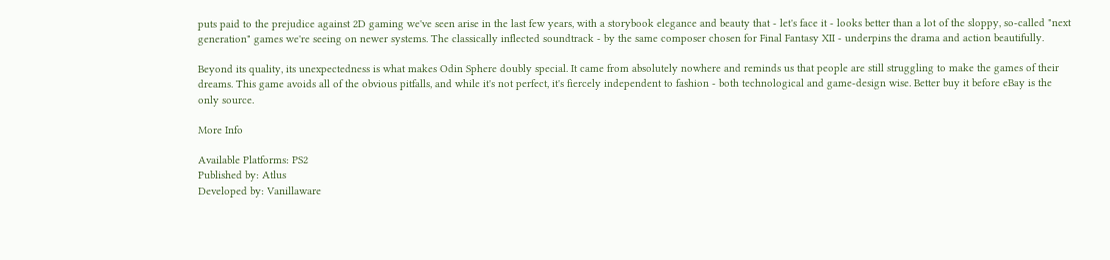puts paid to the prejudice against 2D gaming we've seen arise in the last few years, with a storybook elegance and beauty that - let's face it - looks better than a lot of the sloppy, so-called "next generation" games we're seeing on newer systems. The classically inflected soundtrack - by the same composer chosen for Final Fantasy XII - underpins the drama and action beautifully.

Beyond its quality, its unexpectedness is what makes Odin Sphere doubly special. It came from absolutely nowhere and reminds us that people are still struggling to make the games of their dreams. This game avoids all of the obvious pitfalls, and while it's not perfect, it's fiercely independent to fashion - both technological and game-design wise. Better buy it before eBay is the only source.

More Info

Available Platforms: PS2
Published by: Atlus
Developed by: Vanillaware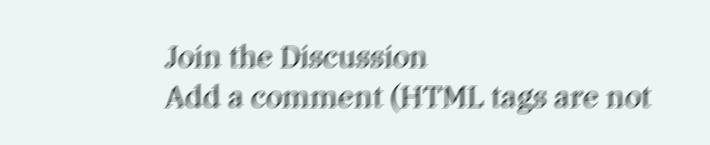Join the Discussion
Add a comment (HTML tags are not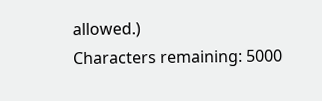allowed.)
Characters remaining: 5000